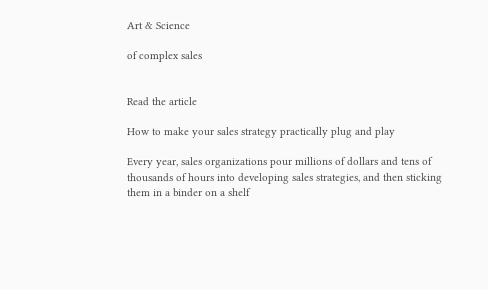Art & Science

of complex sales


Read the article

How to make your sales strategy practically plug and play

Every year, sales organizations pour millions of dollars and tens of thousands of hours into developing sales strategies, and then sticking them in a binder on a shelf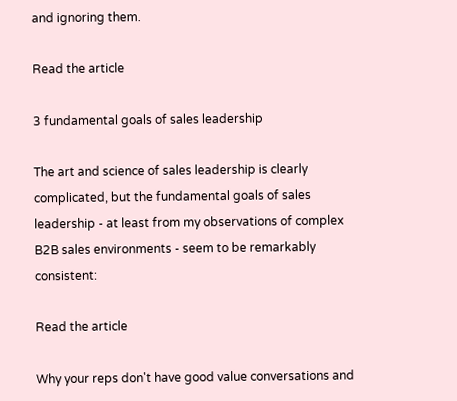and ignoring them.

Read the article

3 fundamental goals of sales leadership

The art and science of sales leadership is clearly complicated, but the fundamental goals of sales leadership - at least from my observations of complex B2B sales environments - seem to be remarkably consistent:

Read the article

Why your reps don't have good value conversations and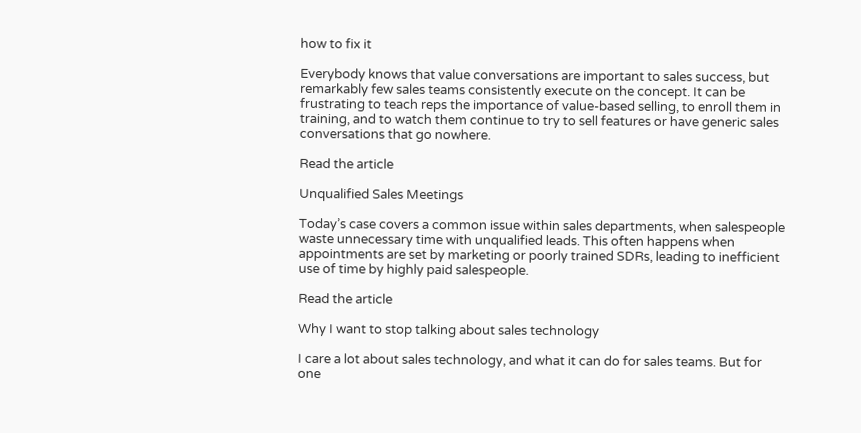how to fix it

Everybody knows that value conversations are important to sales success, but remarkably few sales teams consistently execute on the concept. It can be frustrating to teach reps the importance of value-based selling, to enroll them in training, and to watch them continue to try to sell features or have generic sales conversations that go nowhere.

Read the article

Unqualified Sales Meetings

Today’s case covers a common issue within sales departments, when salespeople waste unnecessary time with unqualified leads. This often happens when appointments are set by marketing or poorly trained SDRs, leading to inefficient use of time by highly paid salespeople.

Read the article

Why I want to stop talking about sales technology

I care a lot about sales technology, and what it can do for sales teams. But for one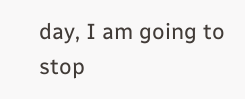day, I am going to stop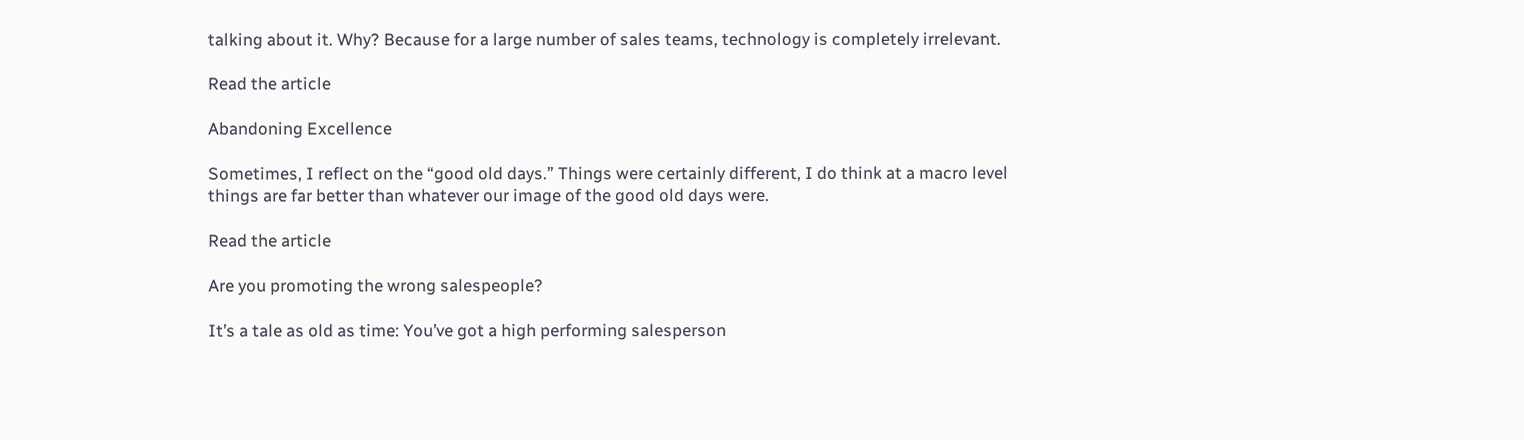talking about it. Why? Because for a large number of sales teams, technology is completely irrelevant.

Read the article

Abandoning Excellence

Sometimes, I reflect on the “good old days.” Things were certainly different, I do think at a macro level things are far better than whatever our image of the good old days were.

Read the article

Are you promoting the wrong salespeople?

It’s a tale as old as time: You’ve got a high performing salesperson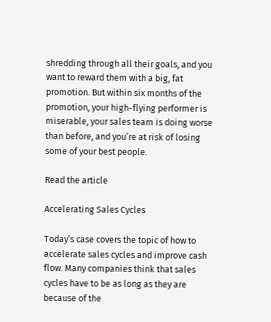shredding through all their goals, and you want to reward them with a big, fat promotion. But within six months of the promotion, your high-flying performer is miserable, your sales team is doing worse than before, and you’re at risk of losing some of your best people.

Read the article

Accelerating Sales Cycles

Today’s case covers the topic of how to accelerate sales cycles and improve cash flow. Many companies think that sales cycles have to be as long as they are because of the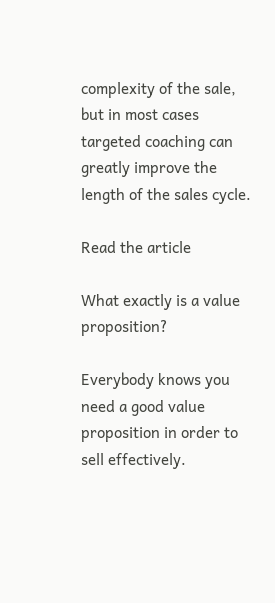complexity of the sale, but in most cases targeted coaching can greatly improve the length of the sales cycle.

Read the article

What exactly is a value proposition?

Everybody knows you need a good value proposition in order to sell effectively.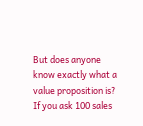But does anyone know exactly what a value proposition is? If you ask 100 sales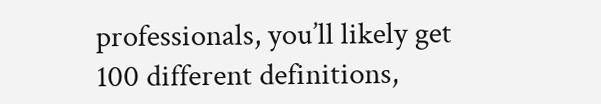professionals, you’ll likely get 100 different definitions,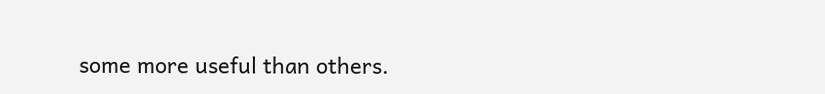some more useful than others.